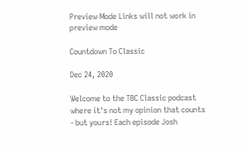Preview Mode Links will not work in preview mode

Countdown To Classic

Dec 24, 2020

Welcome to the TBC Classic podcast where it's not my opinion that counts - but yours! Each episode Josh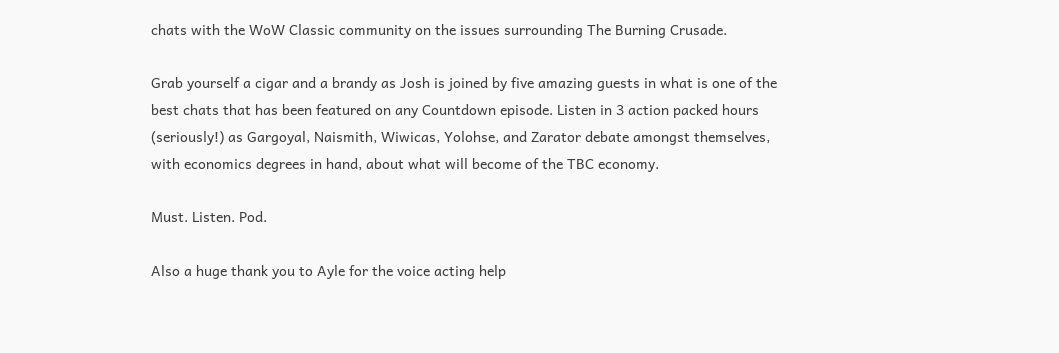chats with the WoW Classic community on the issues surrounding The Burning Crusade.

Grab yourself a cigar and a brandy as Josh is joined by five amazing guests in what is one of the best chats that has been featured on any Countdown episode. Listen in 3 action packed hours (seriously!) as Gargoyal, Naismith, Wiwicas, Yolohse, and Zarator debate amongst themselves, with economics degrees in hand, about what will become of the TBC economy.

Must. Listen. Pod.

Also a huge thank you to Ayle for the voice acting help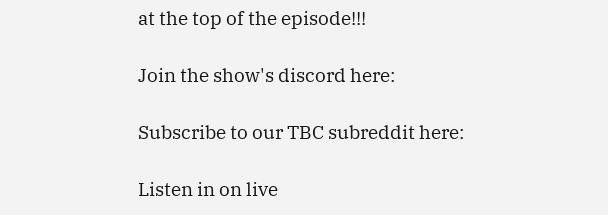at the top of the episode!!!

Join the show's discord here:

Subscribe to our TBC subreddit here:

Listen in on live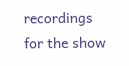recordings for the show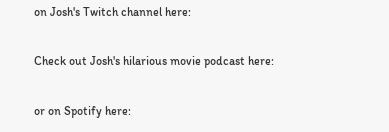on Josh's Twitch channel here:

Check out Josh's hilarious movie podcast here:

or on Spotify here: